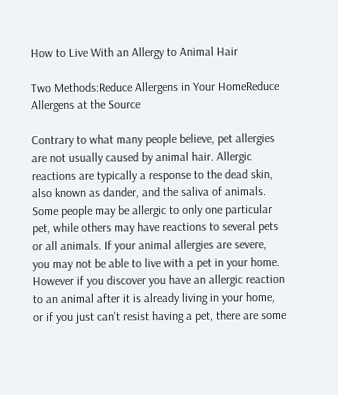How to Live With an Allergy to Animal Hair

Two Methods:Reduce Allergens in Your HomeReduce Allergens at the Source

Contrary to what many people believe, pet allergies are not usually caused by animal hair. Allergic reactions are typically a response to the dead skin, also known as dander, and the saliva of animals. Some people may be allergic to only one particular pet, while others may have reactions to several pets or all animals. If your animal allergies are severe, you may not be able to live with a pet in your home. However if you discover you have an allergic reaction to an animal after it is already living in your home, or if you just can't resist having a pet, there are some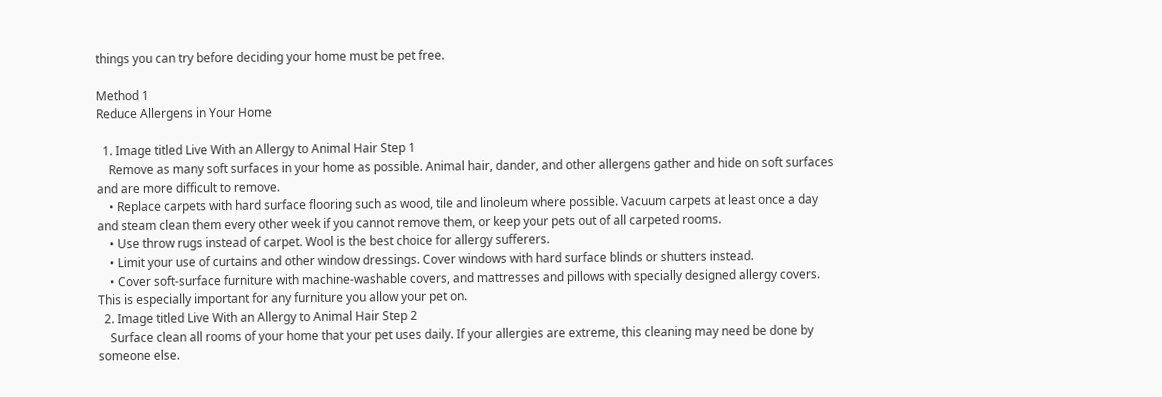things you can try before deciding your home must be pet free.

Method 1
Reduce Allergens in Your Home

  1. Image titled Live With an Allergy to Animal Hair Step 1
    Remove as many soft surfaces in your home as possible. Animal hair, dander, and other allergens gather and hide on soft surfaces and are more difficult to remove.
    • Replace carpets with hard surface flooring such as wood, tile and linoleum where possible. Vacuum carpets at least once a day and steam clean them every other week if you cannot remove them, or keep your pets out of all carpeted rooms.
    • Use throw rugs instead of carpet. Wool is the best choice for allergy sufferers.
    • Limit your use of curtains and other window dressings. Cover windows with hard surface blinds or shutters instead.
    • Cover soft-surface furniture with machine-washable covers, and mattresses and pillows with specially designed allergy covers. This is especially important for any furniture you allow your pet on.
  2. Image titled Live With an Allergy to Animal Hair Step 2
    Surface clean all rooms of your home that your pet uses daily. If your allergies are extreme, this cleaning may need be done by someone else.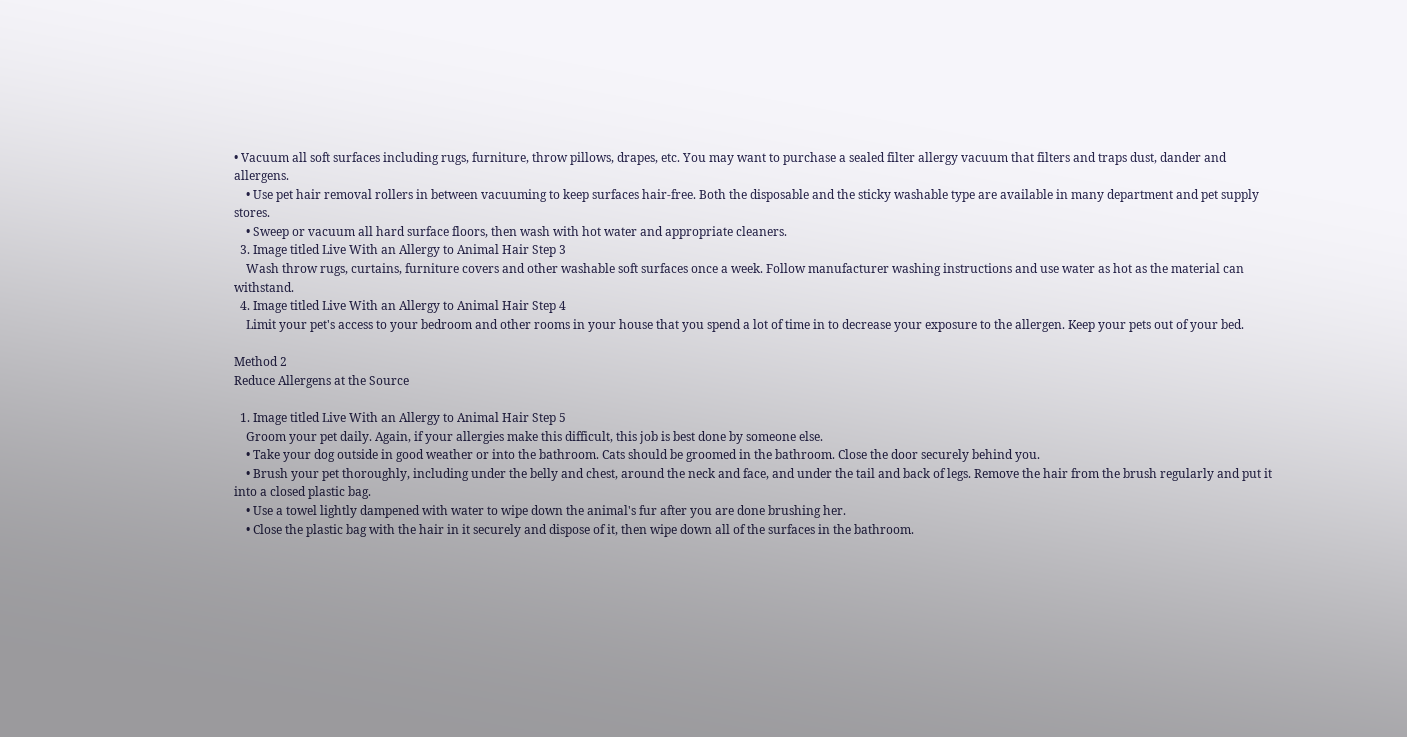• Vacuum all soft surfaces including rugs, furniture, throw pillows, drapes, etc. You may want to purchase a sealed filter allergy vacuum that filters and traps dust, dander and allergens.
    • Use pet hair removal rollers in between vacuuming to keep surfaces hair-free. Both the disposable and the sticky washable type are available in many department and pet supply stores.
    • Sweep or vacuum all hard surface floors, then wash with hot water and appropriate cleaners.
  3. Image titled Live With an Allergy to Animal Hair Step 3
    Wash throw rugs, curtains, furniture covers and other washable soft surfaces once a week. Follow manufacturer washing instructions and use water as hot as the material can withstand.
  4. Image titled Live With an Allergy to Animal Hair Step 4
    Limit your pet's access to your bedroom and other rooms in your house that you spend a lot of time in to decrease your exposure to the allergen. Keep your pets out of your bed.

Method 2
Reduce Allergens at the Source

  1. Image titled Live With an Allergy to Animal Hair Step 5
    Groom your pet daily. Again, if your allergies make this difficult, this job is best done by someone else.
    • Take your dog outside in good weather or into the bathroom. Cats should be groomed in the bathroom. Close the door securely behind you.
    • Brush your pet thoroughly, including under the belly and chest, around the neck and face, and under the tail and back of legs. Remove the hair from the brush regularly and put it into a closed plastic bag.
    • Use a towel lightly dampened with water to wipe down the animal's fur after you are done brushing her.
    • Close the plastic bag with the hair in it securely and dispose of it, then wipe down all of the surfaces in the bathroom.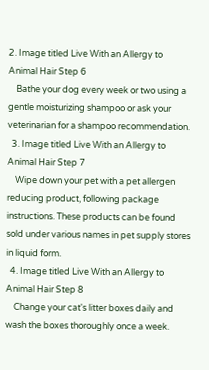2. Image titled Live With an Allergy to Animal Hair Step 6
    Bathe your dog every week or two using a gentle moisturizing shampoo or ask your veterinarian for a shampoo recommendation.
  3. Image titled Live With an Allergy to Animal Hair Step 7
    Wipe down your pet with a pet allergen reducing product, following package instructions. These products can be found sold under various names in pet supply stores in liquid form.
  4. Image titled Live With an Allergy to Animal Hair Step 8
    Change your cat's litter boxes daily and wash the boxes thoroughly once a week.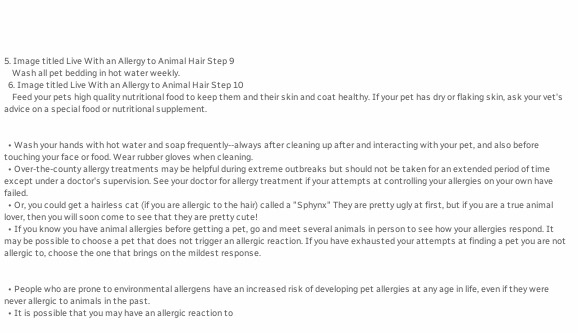5. Image titled Live With an Allergy to Animal Hair Step 9
    Wash all pet bedding in hot water weekly.
  6. Image titled Live With an Allergy to Animal Hair Step 10
    Feed your pets high quality nutritional food to keep them and their skin and coat healthy. If your pet has dry or flaking skin, ask your vet's advice on a special food or nutritional supplement.


  • Wash your hands with hot water and soap frequently--always after cleaning up after and interacting with your pet, and also before touching your face or food. Wear rubber gloves when cleaning.
  • Over-the-county allergy treatments may be helpful during extreme outbreaks but should not be taken for an extended period of time except under a doctor's supervision. See your doctor for allergy treatment if your attempts at controlling your allergies on your own have failed.
  • Or, you could get a hairless cat (if you are allergic to the hair) called a "Sphynx" They are pretty ugly at first, but if you are a true animal lover, then you will soon come to see that they are pretty cute!
  • If you know you have animal allergies before getting a pet, go and meet several animals in person to see how your allergies respond. It may be possible to choose a pet that does not trigger an allergic reaction. If you have exhausted your attempts at finding a pet you are not allergic to, choose the one that brings on the mildest response.


  • People who are prone to environmental allergens have an increased risk of developing pet allergies at any age in life, even if they were never allergic to animals in the past.
  • It is possible that you may have an allergic reaction to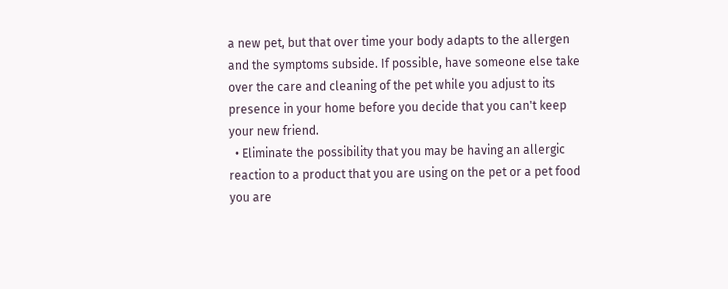a new pet, but that over time your body adapts to the allergen and the symptoms subside. If possible, have someone else take over the care and cleaning of the pet while you adjust to its presence in your home before you decide that you can't keep your new friend.
  • Eliminate the possibility that you may be having an allergic reaction to a product that you are using on the pet or a pet food you are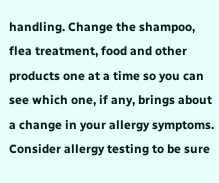handling. Change the shampoo, flea treatment, food and other products one at a time so you can see which one, if any, brings about a change in your allergy symptoms. Consider allergy testing to be sure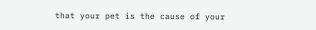that your pet is the cause of your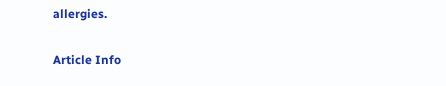allergies.

Article Info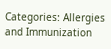Categories: Allergies and Immunization